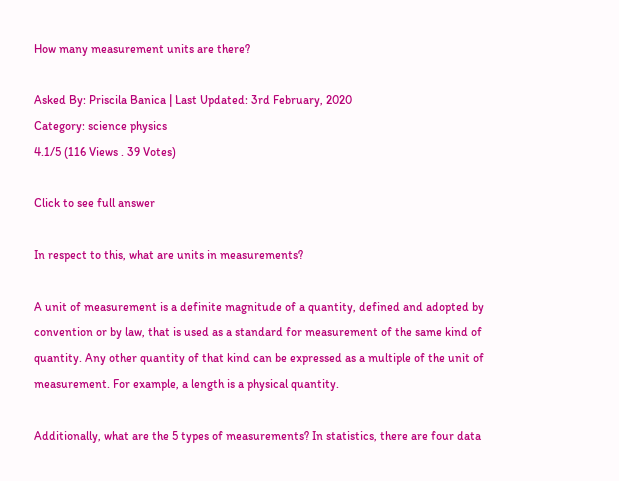How many measurement units are there?

Asked By: Priscila Banica | Last Updated: 3rd February, 2020
Category: science physics
4.1/5 (116 Views . 39 Votes)

Click to see full answer

In respect to this, what are units in measurements?

A unit of measurement is a definite magnitude of a quantity, defined and adopted by convention or by law, that is used as a standard for measurement of the same kind of quantity. Any other quantity of that kind can be expressed as a multiple of the unit of measurement. For example, a length is a physical quantity.

Additionally, what are the 5 types of measurements? In statistics, there are four data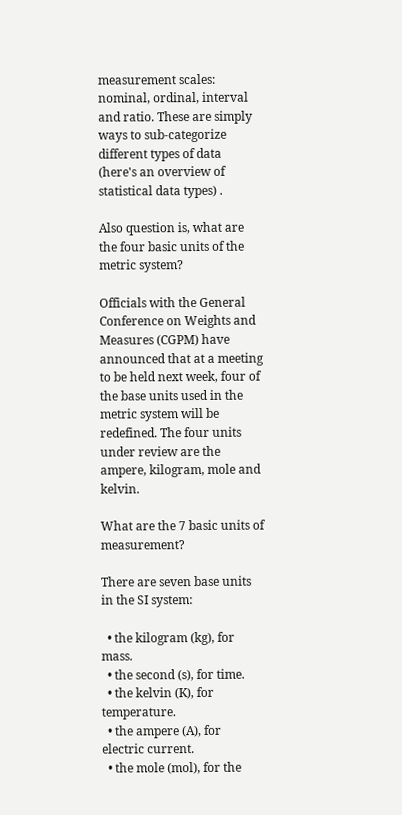measurement scales: nominal, ordinal, interval and ratio. These are simply ways to sub-categorize different types of data (here's an overview of statistical data types) .

Also question is, what are the four basic units of the metric system?

Officials with the General Conference on Weights and Measures (CGPM) have announced that at a meeting to be held next week, four of the base units used in the metric system will be redefined. The four units under review are the ampere, kilogram, mole and kelvin.

What are the 7 basic units of measurement?

There are seven base units in the SI system:

  • the kilogram (kg), for mass.
  • the second (s), for time.
  • the kelvin (K), for temperature.
  • the ampere (A), for electric current.
  • the mole (mol), for the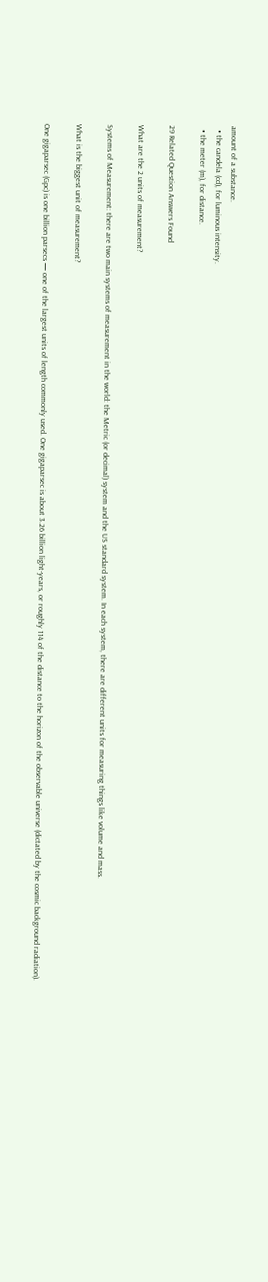amount of a substance.
  • the candela (cd), for luminous intensity.
  • the meter (m), for distance.

29 Related Question Answers Found

What are the 2 units of measurement?

Systems of Measurement: there are two main systems of measurement in the world: the Metric (or decimal) system and the US standard system. In each system, there are different units for measuring things like volume and mass.

What is the biggest unit of measurement?

One gigaparsec (Gpc) is one billion parsecs — one of the largest units of length commonly used. One gigaparsec is about 3.26 billion light-years, or roughly 114 of the distance to the horizon of the observable universe (dictated by the cosmic background radiation).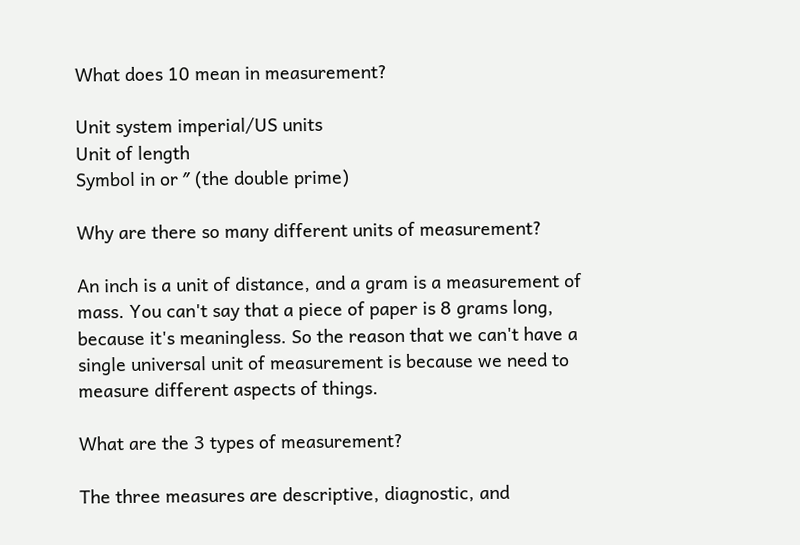What does 10 mean in measurement?

Unit system imperial/US units
Unit of length
Symbol in or ″ (the double prime)

Why are there so many different units of measurement?

An inch is a unit of distance, and a gram is a measurement of mass. You can't say that a piece of paper is 8 grams long, because it's meaningless. So the reason that we can't have a single universal unit of measurement is because we need to measure different aspects of things.

What are the 3 types of measurement?

The three measures are descriptive, diagnostic, and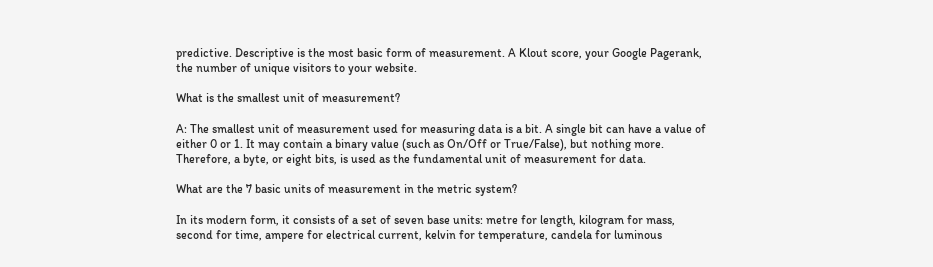predictive. Descriptive is the most basic form of measurement. A Klout score, your Google Pagerank, the number of unique visitors to your website.

What is the smallest unit of measurement?

A: The smallest unit of measurement used for measuring data is a bit. A single bit can have a value of either 0 or 1. It may contain a binary value (such as On/Off or True/False), but nothing more. Therefore, a byte, or eight bits, is used as the fundamental unit of measurement for data.

What are the 7 basic units of measurement in the metric system?

In its modern form, it consists of a set of seven base units: metre for length, kilogram for mass, second for time, ampere for electrical current, kelvin for temperature, candela for luminous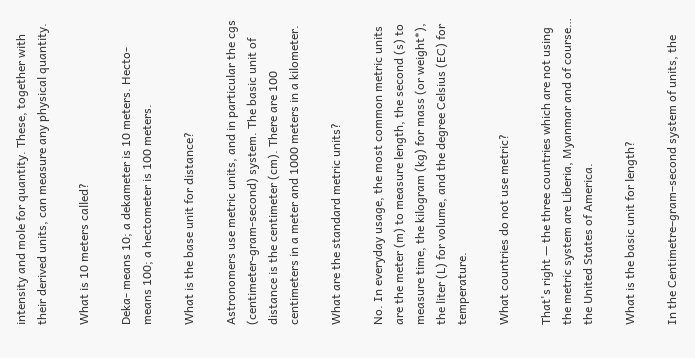intensity and mole for quantity. These, together with their derived units, can measure any physical quantity.

What is 10 meters called?

Deka- means 10; a dekameter is 10 meters. Hecto- means 100; a hectometer is 100 meters.

What is the base unit for distance?

Astronomers use metric units, and in particular the cgs (centimeter-gram-second) system. The basic unit of distance is the centimeter (cm). There are 100 centimeters in a meter and 1000 meters in a kilometer.

What are the standard metric units?

No. In everyday usage, the most common metric units are the meter (m) to measure length, the second (s) to measure time, the kilogram (kg) for mass (or weight*), the liter (L) for volume, and the degree Celsius (EC) for temperature.

What countries do not use metric?

That's right — the three countries which are not using the metric system are Liberia, Myanmar and of course… the United States of America.

What is the basic unit for length?

In the Centimetre–gram–second system of units, the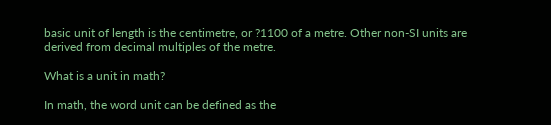basic unit of length is the centimetre, or ?1100 of a metre. Other non-SI units are derived from decimal multiples of the metre.

What is a unit in math?

In math, the word unit can be defined as the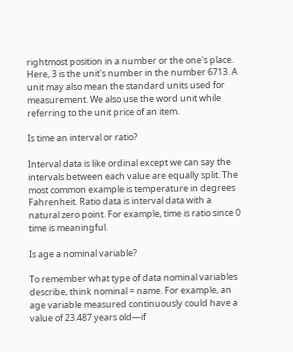rightmost position in a number or the one's place. Here, 3 is the unit's number in the number 6713. A unit may also mean the standard units used for measurement. We also use the word unit while referring to the unit price of an item.

Is time an interval or ratio?

Interval data is like ordinal except we can say the intervals between each value are equally split. The most common example is temperature in degrees Fahrenheit. Ratio data is interval data with a natural zero point. For example, time is ratio since 0 time is meaningful.

Is age a nominal variable?

To remember what type of data nominal variables describe, think nominal = name. For example, an age variable measured continuously could have a value of 23.487 years old—if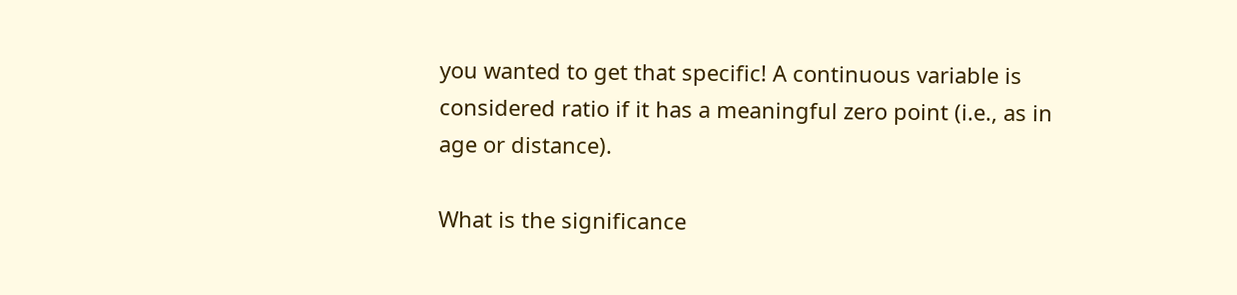you wanted to get that specific! A continuous variable is considered ratio if it has a meaningful zero point (i.e., as in age or distance).

What is the significance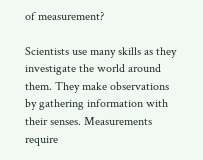of measurement?

Scientists use many skills as they investigate the world around them. They make observations by gathering information with their senses. Measurements require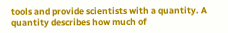tools and provide scientists with a quantity. A quantity describes how much of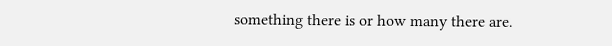something there is or how many there are.